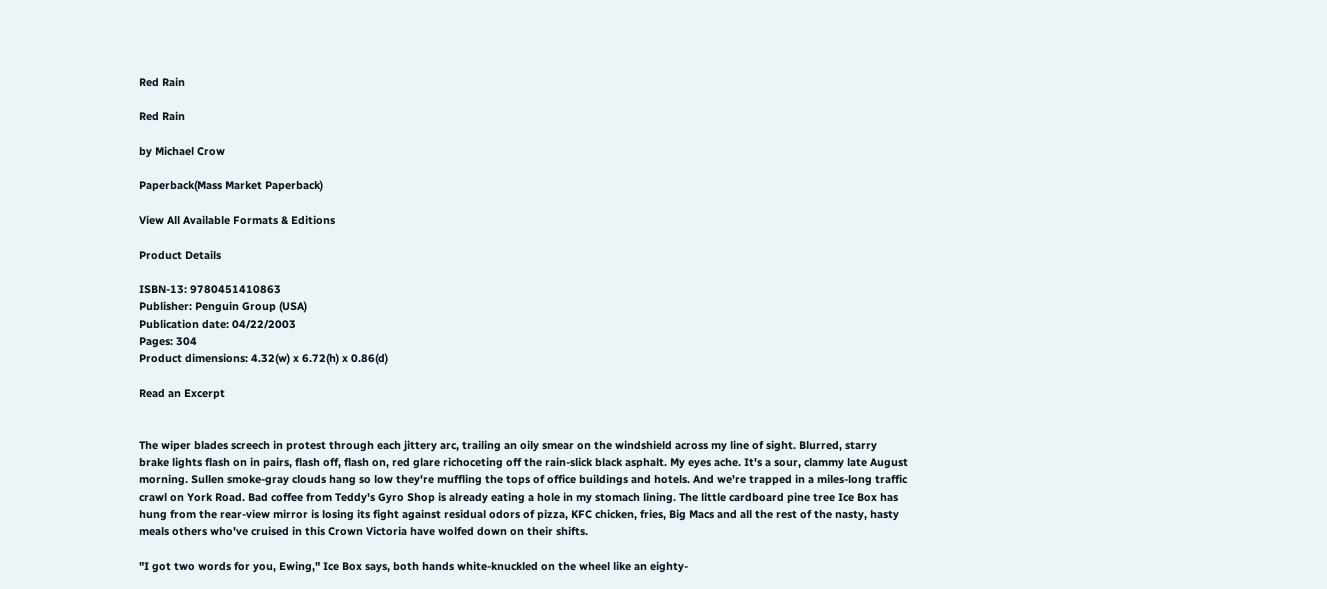Red Rain

Red Rain

by Michael Crow

Paperback(Mass Market Paperback)

View All Available Formats & Editions

Product Details

ISBN-13: 9780451410863
Publisher: Penguin Group (USA)
Publication date: 04/22/2003
Pages: 304
Product dimensions: 4.32(w) x 6.72(h) x 0.86(d)

Read an Excerpt


The wiper blades screech in protest through each jittery arc, trailing an oily smear on the windshield across my line of sight. Blurred, starry brake lights flash on in pairs, flash off, flash on, red glare richoceting off the rain-slick black asphalt. My eyes ache. It's a sour, clammy late August morning. Sullen smoke-gray clouds hang so low they're muffling the tops of office buildings and hotels. And we're trapped in a miles-long traffic crawl on York Road. Bad coffee from Teddy's Gyro Shop is already eating a hole in my stomach lining. The little cardboard pine tree Ice Box has hung from the rear-view mirror is losing its fight against residual odors of pizza, KFC chicken, fries, Big Macs and all the rest of the nasty, hasty meals others who've cruised in this Crown Victoria have wolfed down on their shifts.

"I got two words for you, Ewing," Ice Box says, both hands white-knuckled on the wheel like an eighty-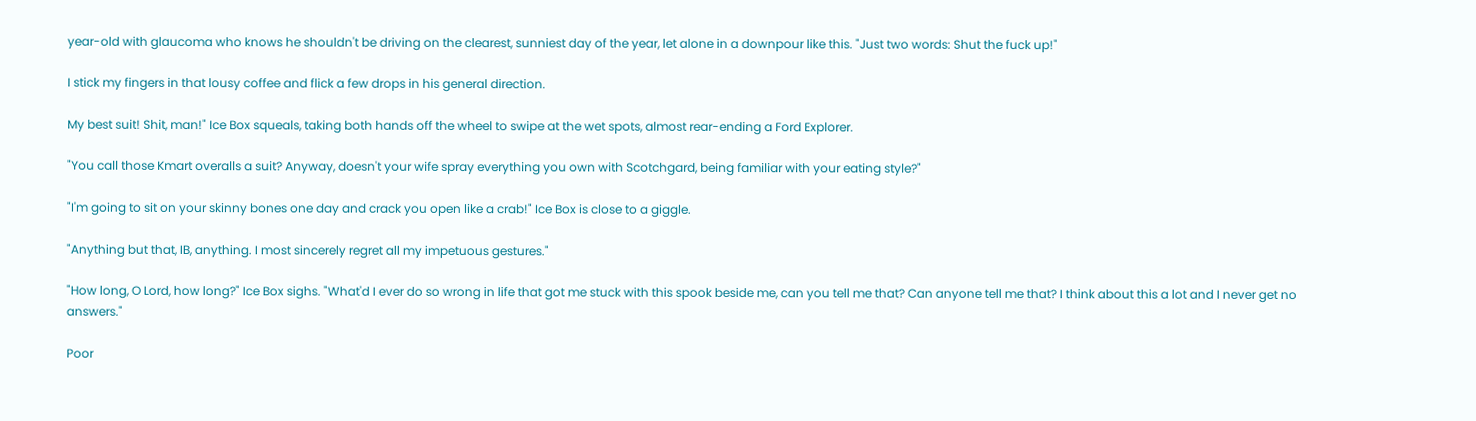year-old with glaucoma who knows he shouldn't be driving on the clearest, sunniest day of the year, let alone in a downpour like this. "Just two words: Shut the fuck up!"

I stick my fingers in that lousy coffee and flick a few drops in his general direction.

My best suit! Shit, man!" Ice Box squeals, taking both hands off the wheel to swipe at the wet spots, almost rear-ending a Ford Explorer.

"You call those Kmart overalls a suit? Anyway, doesn't your wife spray everything you own with Scotchgard, being familiar with your eating style?"

"I'm going to sit on your skinny bones one day and crack you open like a crab!" Ice Box is close to a giggle.

"Anything but that, IB, anything. I most sincerely regret all my impetuous gestures."

"How long, O Lord, how long?" Ice Box sighs. "What'd I ever do so wrong in life that got me stuck with this spook beside me, can you tell me that? Can anyone tell me that? I think about this a lot and I never get no answers."

Poor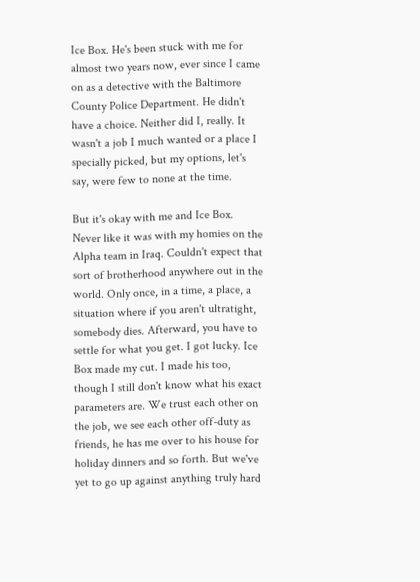Ice Box. He's been stuck with me for almost two years now, ever since I came on as a detective with the Baltimore County Police Department. He didn't have a choice. Neither did I, really. It wasn't a job I much wanted or a place I specially picked, but my options, let's say, were few to none at the time.

But it's okay with me and Ice Box. Never like it was with my homies on the Alpha team in Iraq. Couldn't expect that sort of brotherhood anywhere out in the world. Only once, in a time, a place, a situation where if you aren't ultratight, somebody dies. Afterward, you have to settle for what you get. I got lucky. Ice Box made my cut. I made his too, though I still don't know what his exact parameters are. We trust each other on the job, we see each other off-duty as friends, he has me over to his house for holiday dinners and so forth. But we've yet to go up against anything truly hard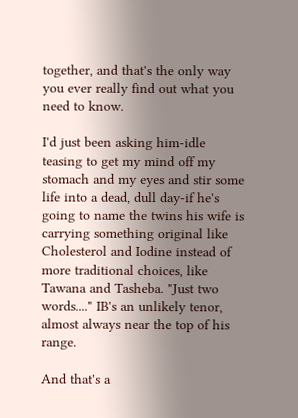together, and that's the only way you ever really find out what you need to know.

I'd just been asking him-idle teasing to get my mind off my stomach and my eyes and stir some life into a dead, dull day-if he's going to name the twins his wife is carrying something original like Cholesterol and Iodine instead of more traditional choices, like Tawana and Tasheba. "Just two words...." IB's an unlikely tenor, almost always near the top of his range.

And that's a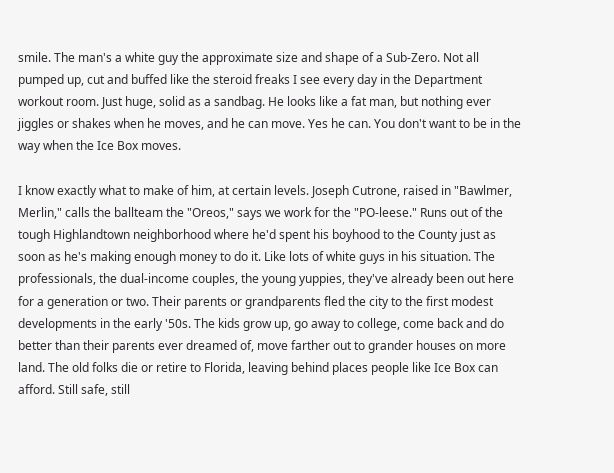smile. The man's a white guy the approximate size and shape of a Sub-Zero. Not all pumped up, cut and buffed like the steroid freaks I see every day in the Department workout room. Just huge, solid as a sandbag. He looks like a fat man, but nothing ever jiggles or shakes when he moves, and he can move. Yes he can. You don't want to be in the way when the Ice Box moves.

I know exactly what to make of him, at certain levels. Joseph Cutrone, raised in "Bawlmer, Merlin," calls the ballteam the "Oreos," says we work for the "PO-leese." Runs out of the tough Highlandtown neighborhood where he'd spent his boyhood to the County just as soon as he's making enough money to do it. Like lots of white guys in his situation. The professionals, the dual-income couples, the young yuppies, they've already been out here for a generation or two. Their parents or grandparents fled the city to the first modest developments in the early '50s. The kids grow up, go away to college, come back and do better than their parents ever dreamed of, move farther out to grander houses on more land. The old folks die or retire to Florida, leaving behind places people like Ice Box can afford. Still safe, still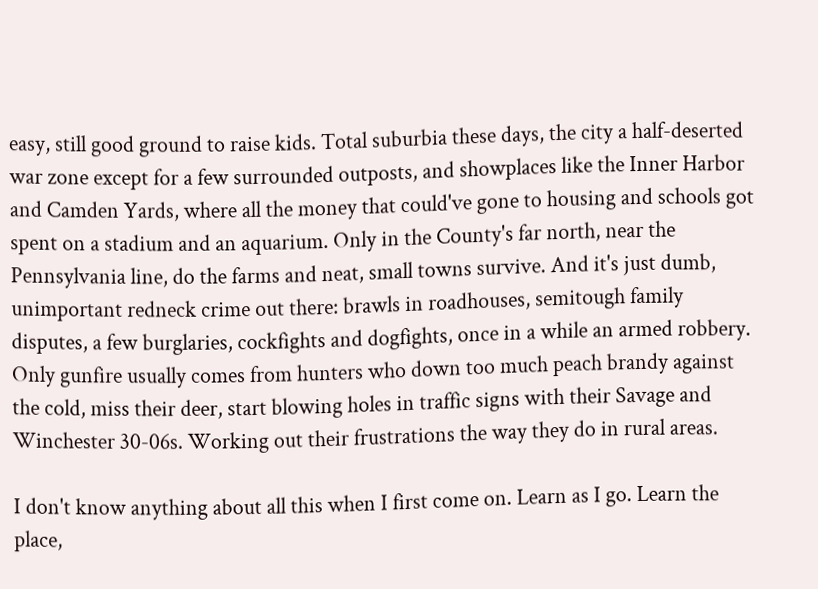easy, still good ground to raise kids. Total suburbia these days, the city a half-deserted war zone except for a few surrounded outposts, and showplaces like the Inner Harbor and Camden Yards, where all the money that could've gone to housing and schools got spent on a stadium and an aquarium. Only in the County's far north, near the Pennsylvania line, do the farms and neat, small towns survive. And it's just dumb, unimportant redneck crime out there: brawls in roadhouses, semitough family disputes, a few burglaries, cockfights and dogfights, once in a while an armed robbery. Only gunfire usually comes from hunters who down too much peach brandy against the cold, miss their deer, start blowing holes in traffic signs with their Savage and Winchester 30-06s. Working out their frustrations the way they do in rural areas.

I don't know anything about all this when I first come on. Learn as I go. Learn the place,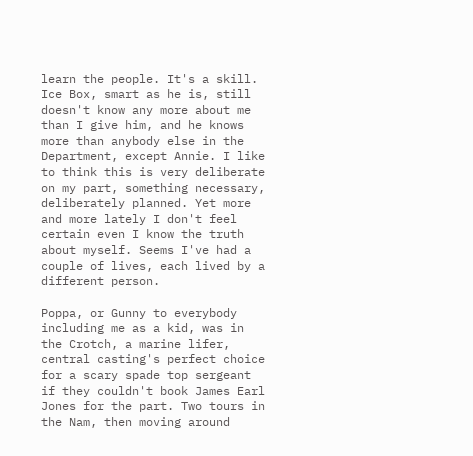learn the people. It's a skill. Ice Box, smart as he is, still doesn't know any more about me than I give him, and he knows more than anybody else in the Department, except Annie. I like to think this is very deliberate on my part, something necessary, deliberately planned. Yet more and more lately I don't feel certain even I know the truth about myself. Seems I've had a couple of lives, each lived by a different person.

Poppa, or Gunny to everybody including me as a kid, was in the Crotch, a marine lifer, central casting's perfect choice for a scary spade top sergeant if they couldn't book James Earl Jones for the part. Two tours in the Nam, then moving around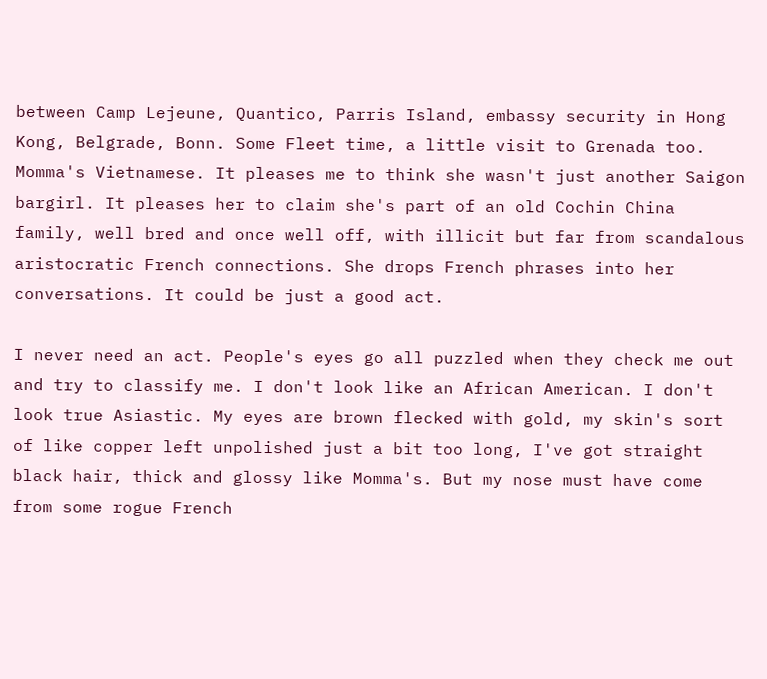between Camp Lejeune, Quantico, Parris Island, embassy security in Hong Kong, Belgrade, Bonn. Some Fleet time, a little visit to Grenada too. Momma's Vietnamese. It pleases me to think she wasn't just another Saigon bargirl. It pleases her to claim she's part of an old Cochin China family, well bred and once well off, with illicit but far from scandalous aristocratic French connections. She drops French phrases into her conversations. It could be just a good act.

I never need an act. People's eyes go all puzzled when they check me out and try to classify me. I don't look like an African American. I don't look true Asiastic. My eyes are brown flecked with gold, my skin's sort of like copper left unpolished just a bit too long, I've got straight black hair, thick and glossy like Momma's. But my nose must have come from some rogue French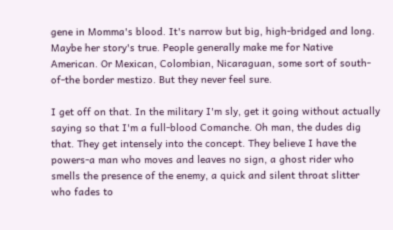gene in Momma's blood. It's narrow but big, high-bridged and long. Maybe her story's true. People generally make me for Native American. Or Mexican, Colombian, Nicaraguan, some sort of south-of-the border mestizo. But they never feel sure.

I get off on that. In the military I'm sly, get it going without actually saying so that I'm a full-blood Comanche. Oh man, the dudes dig that. They get intensely into the concept. They believe I have the powers-a man who moves and leaves no sign, a ghost rider who smells the presence of the enemy, a quick and silent throat slitter who fades to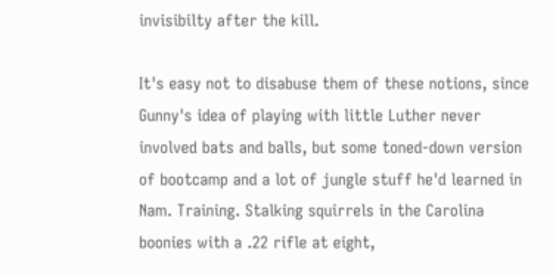invisibilty after the kill.

It's easy not to disabuse them of these notions, since Gunny's idea of playing with little Luther never involved bats and balls, but some toned-down version of bootcamp and a lot of jungle stuff he'd learned in Nam. Training. Stalking squirrels in the Carolina boonies with a .22 rifle at eight,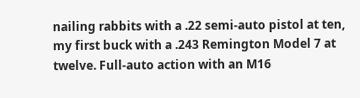nailing rabbits with a .22 semi-auto pistol at ten, my first buck with a .243 Remington Model 7 at twelve. Full-auto action with an M16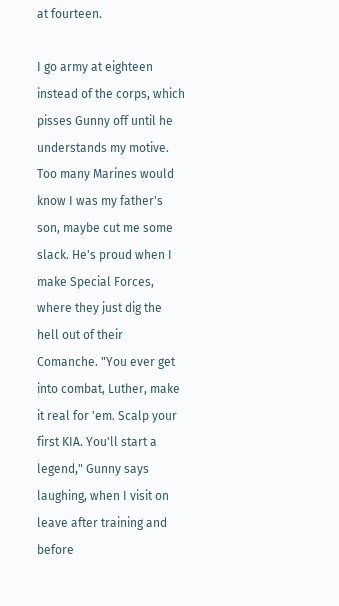at fourteen.

I go army at eighteen instead of the corps, which pisses Gunny off until he understands my motive. Too many Marines would know I was my father's son, maybe cut me some slack. He's proud when I make Special Forces, where they just dig the hell out of their Comanche. "You ever get into combat, Luther, make it real for 'em. Scalp your first KIA. You'll start a legend," Gunny says laughing, when I visit on leave after training and before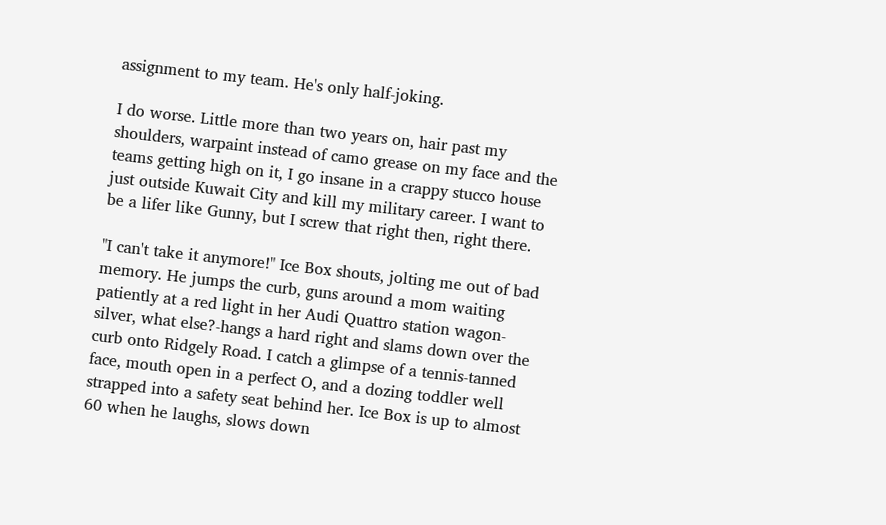assignment to my team. He's only half-joking.

I do worse. Little more than two years on, hair past my shoulders, warpaint instead of camo grease on my face and the teams getting high on it, I go insane in a crappy stucco house just outside Kuwait City and kill my military career. I want to be a lifer like Gunny, but I screw that right then, right there.

"I can't take it anymore!" Ice Box shouts, jolting me out of bad memory. He jumps the curb, guns around a mom waiting patiently at a red light in her Audi Quattro station wagon-silver, what else?-hangs a hard right and slams down over the curb onto Ridgely Road. I catch a glimpse of a tennis-tanned face, mouth open in a perfect O, and a dozing toddler well strapped into a safety seat behind her. Ice Box is up to almost 60 when he laughs, slows down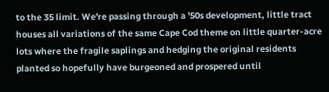to the 35 limit. We're passing through a '50s development, little tract houses all variations of the same Cape Cod theme on little quarter-acre lots where the fragile saplings and hedging the original residents planted so hopefully have burgeoned and prospered until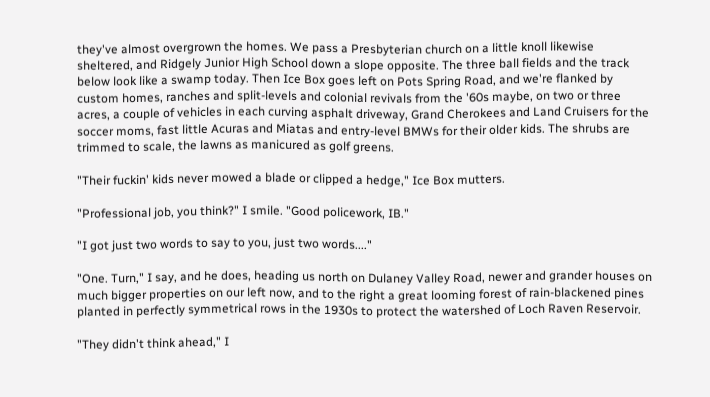they've almost overgrown the homes. We pass a Presbyterian church on a little knoll likewise sheltered, and Ridgely Junior High School down a slope opposite. The three ball fields and the track below look like a swamp today. Then Ice Box goes left on Pots Spring Road, and we're flanked by custom homes, ranches and split-levels and colonial revivals from the '60s maybe, on two or three acres, a couple of vehicles in each curving asphalt driveway, Grand Cherokees and Land Cruisers for the soccer moms, fast little Acuras and Miatas and entry-level BMWs for their older kids. The shrubs are trimmed to scale, the lawns as manicured as golf greens.

"Their fuckin' kids never mowed a blade or clipped a hedge," Ice Box mutters.

"Professional job, you think?" I smile. "Good policework, IB."

"I got just two words to say to you, just two words...."

"One. Turn," I say, and he does, heading us north on Dulaney Valley Road, newer and grander houses on much bigger properties on our left now, and to the right a great looming forest of rain-blackened pines planted in perfectly symmetrical rows in the 1930s to protect the watershed of Loch Raven Reservoir.

"They didn't think ahead," I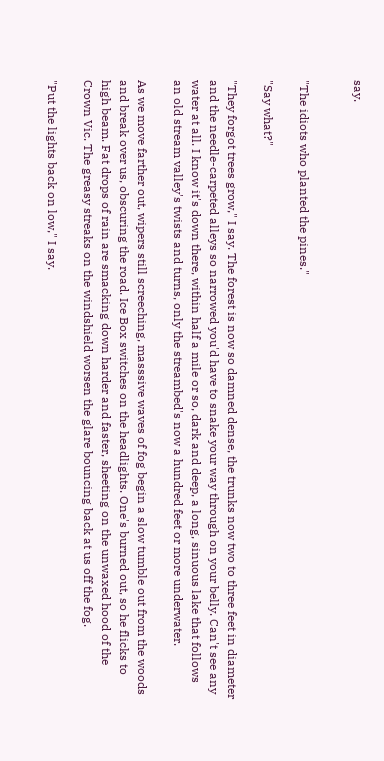say.


"The idiots who planted the pines."

"Say what?"

"They forgot trees grow," I say. The forest is now so damned dense, the trunks now two to three feet in diameter and the needle-carpeted alleys so narrowed you'd have to snake your way through on your belly. Can't see any water at all. I know it's down there, within half a mile or so, dark and deep, a long, sinuous lake that follows an old stream valley's twists and turns, only the streambed's now a hundred feet or more underwater.

As we move farther out, wipers still screeching, masssive waves of fog begin a slow tumble out from the woods and break over us, obscuring the road. Ice Box switches on the headlights. One's burned out, so he flicks to high beam. Fat drops of rain are smacking down harder and faster, sheeting on the unwaxed hood of the Crown Vic. The greasy streaks on the windshield worsen the glare bouncing back at us off the fog.

"Put the lights back on low," I say.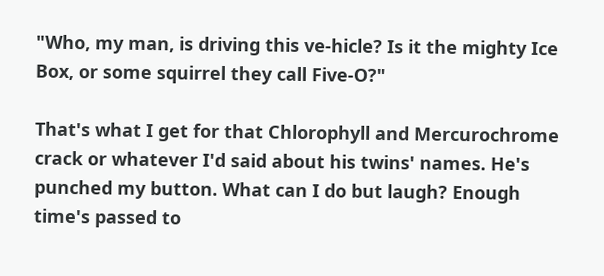"Who, my man, is driving this ve-hicle? Is it the mighty Ice Box, or some squirrel they call Five-O?"

That's what I get for that Chlorophyll and Mercurochrome crack or whatever I'd said about his twins' names. He's punched my button. What can I do but laugh? Enough time's passed to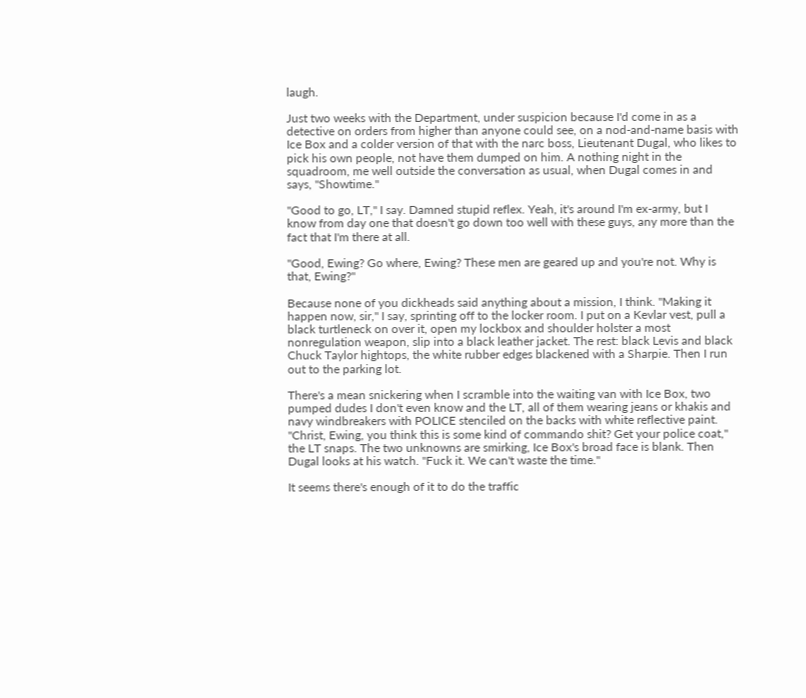laugh.

Just two weeks with the Department, under suspicion because I'd come in as a detective on orders from higher than anyone could see, on a nod-and-name basis with Ice Box and a colder version of that with the narc boss, Lieutenant Dugal, who likes to pick his own people, not have them dumped on him. A nothing night in the squadroom, me well outside the conversation as usual, when Dugal comes in and says, "Showtime."

"Good to go, LT," I say. Damned stupid reflex. Yeah, it's around I'm ex-army, but I know from day one that doesn't go down too well with these guys, any more than the fact that I'm there at all.

"Good, Ewing? Go where, Ewing? These men are geared up and you're not. Why is that, Ewing?"

Because none of you dickheads said anything about a mission, I think. "Making it happen now, sir," I say, sprinting off to the locker room. I put on a Kevlar vest, pull a black turtleneck on over it, open my lockbox and shoulder holster a most nonregulation weapon, slip into a black leather jacket. The rest: black Levis and black Chuck Taylor hightops, the white rubber edges blackened with a Sharpie. Then I run out to the parking lot.

There's a mean snickering when I scramble into the waiting van with Ice Box, two pumped dudes I don't even know and the LT, all of them wearing jeans or khakis and navy windbreakers with POLICE stenciled on the backs with white reflective paint. "Christ, Ewing, you think this is some kind of commando shit? Get your police coat," the LT snaps. The two unknowns are smirking, Ice Box's broad face is blank. Then Dugal looks at his watch. "Fuck it. We can't waste the time."

It seems there's enough of it to do the traffic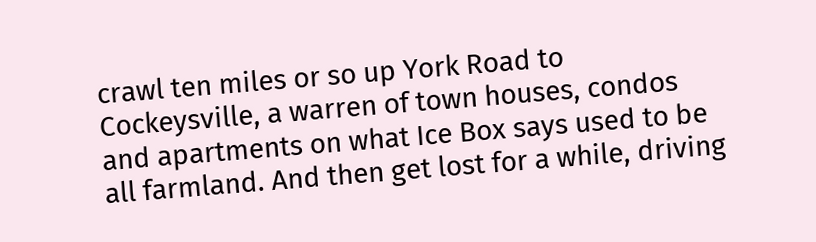crawl ten miles or so up York Road to Cockeysville, a warren of town houses, condos and apartments on what Ice Box says used to be all farmland. And then get lost for a while, driving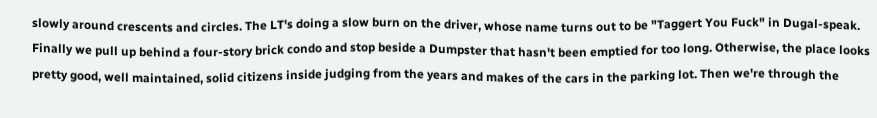slowly around crescents and circles. The LT's doing a slow burn on the driver, whose name turns out to be "Taggert You Fuck" in Dugal-speak. Finally we pull up behind a four-story brick condo and stop beside a Dumpster that hasn't been emptied for too long. Otherwise, the place looks pretty good, well maintained, solid citizens inside judging from the years and makes of the cars in the parking lot. Then we're through the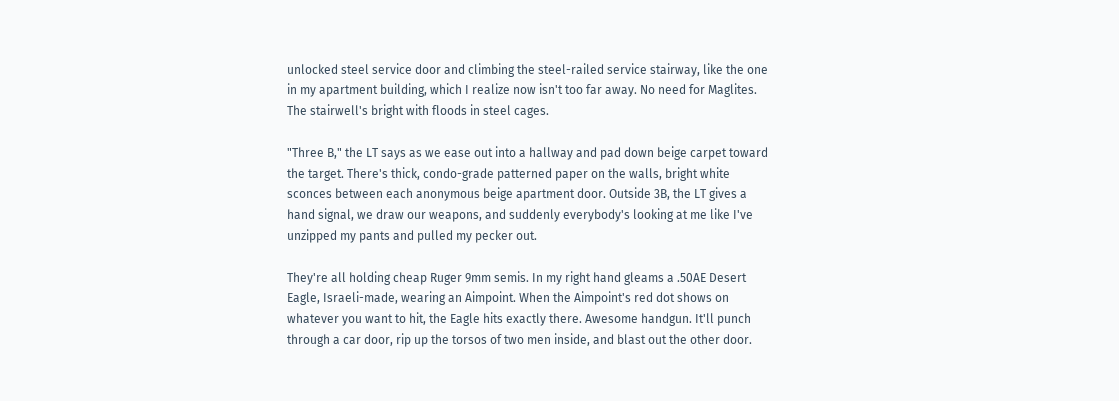unlocked steel service door and climbing the steel-railed service stairway, like the one in my apartment building, which I realize now isn't too far away. No need for Maglites. The stairwell's bright with floods in steel cages.

"Three B," the LT says as we ease out into a hallway and pad down beige carpet toward the target. There's thick, condo-grade patterned paper on the walls, bright white sconces between each anonymous beige apartment door. Outside 3B, the LT gives a hand signal, we draw our weapons, and suddenly everybody's looking at me like I've unzipped my pants and pulled my pecker out.

They're all holding cheap Ruger 9mm semis. In my right hand gleams a .50AE Desert Eagle, Israeli-made, wearing an Aimpoint. When the Aimpoint's red dot shows on whatever you want to hit, the Eagle hits exactly there. Awesome handgun. It'll punch through a car door, rip up the torsos of two men inside, and blast out the other door.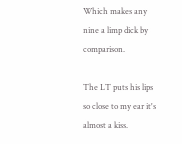Which makes any nine a limp dick by comparison.

The LT puts his lips so close to my ear it's almost a kiss.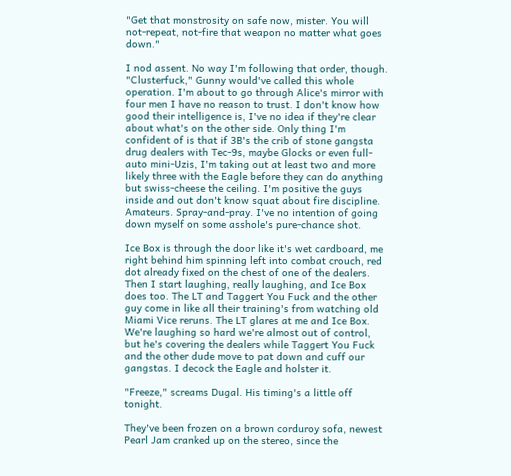"Get that monstrosity on safe now, mister. You will not-repeat, not-fire that weapon no matter what goes down."

I nod assent. No way I'm following that order, though. "Clusterfuck," Gunny would've called this whole operation. I'm about to go through Alice's mirror with four men I have no reason to trust. I don't know how good their intelligence is, I've no idea if they're clear about what's on the other side. Only thing I'm confident of is that if 3B's the crib of stone gangsta drug dealers with Tec-9s, maybe Glocks or even full-auto mini-Uzis, I'm taking out at least two and more likely three with the Eagle before they can do anything but swiss-cheese the ceiling. I'm positive the guys inside and out don't know squat about fire discipline. Amateurs. Spray-and-pray. I've no intention of going down myself on some asshole's pure-chance shot.

Ice Box is through the door like it's wet cardboard, me right behind him spinning left into combat crouch, red dot already fixed on the chest of one of the dealers. Then I start laughing, really laughing, and Ice Box does too. The LT and Taggert You Fuck and the other guy come in like all their training's from watching old Miami Vice reruns. The LT glares at me and Ice Box. We're laughing so hard we're almost out of control, but he's covering the dealers while Taggert You Fuck and the other dude move to pat down and cuff our gangstas. I decock the Eagle and holster it.

"Freeze," screams Dugal. His timing's a little off tonight.

They've been frozen on a brown corduroy sofa, newest Pearl Jam cranked up on the stereo, since the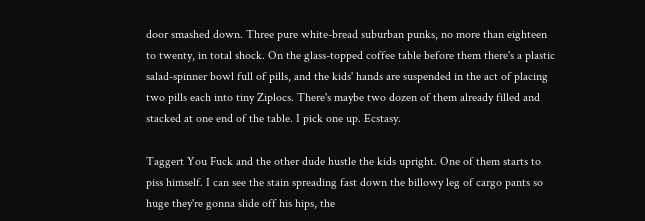door smashed down. Three pure white-bread suburban punks, no more than eighteen to twenty, in total shock. On the glass-topped coffee table before them there's a plastic salad-spinner bowl full of pills, and the kids' hands are suspended in the act of placing two pills each into tiny Ziplocs. There's maybe two dozen of them already filled and stacked at one end of the table. I pick one up. Ecstasy.

Taggert You Fuck and the other dude hustle the kids upright. One of them starts to piss himself. I can see the stain spreading fast down the billowy leg of cargo pants so huge they're gonna slide off his hips, the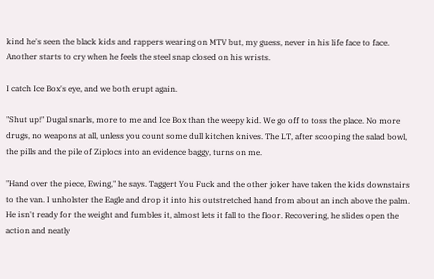kind he's seen the black kids and rappers wearing on MTV but, my guess, never in his life face to face. Another starts to cry when he feels the steel snap closed on his wrists.

I catch Ice Box's eye, and we both erupt again.

"Shut up!" Dugal snarls, more to me and Ice Box than the weepy kid. We go off to toss the place. No more drugs, no weapons at all, unless you count some dull kitchen knives. The LT, after scooping the salad bowl, the pills and the pile of Ziplocs into an evidence baggy, turns on me.

"Hand over the piece, Ewing," he says. Taggert You Fuck and the other joker have taken the kids downstairs to the van. I unholster the Eagle and drop it into his outstretched hand from about an inch above the palm. He isn't ready for the weight and fumbles it, almost lets it fall to the floor. Recovering, he slides open the action and neatly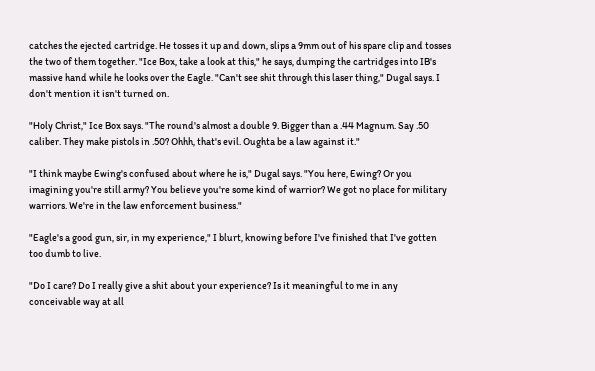catches the ejected cartridge. He tosses it up and down, slips a 9mm out of his spare clip and tosses the two of them together. "Ice Box, take a look at this," he says, dumping the cartridges into IB's massive hand while he looks over the Eagle. "Can't see shit through this laser thing," Dugal says. I don't mention it isn't turned on.

"Holy Christ," Ice Box says. "The round's almost a double 9. Bigger than a .44 Magnum. Say .50 caliber. They make pistols in .50? Ohhh, that's evil. Oughta be a law against it."

"I think maybe Ewing's confused about where he is," Dugal says. "You here, Ewing? Or you imagining you're still army? You believe you're some kind of warrior? We got no place for military warriors. We're in the law enforcement business."

"Eagle's a good gun, sir, in my experience," I blurt, knowing before I've finished that I've gotten too dumb to live.

"Do I care? Do I really give a shit about your experience? Is it meaningful to me in any conceivable way at all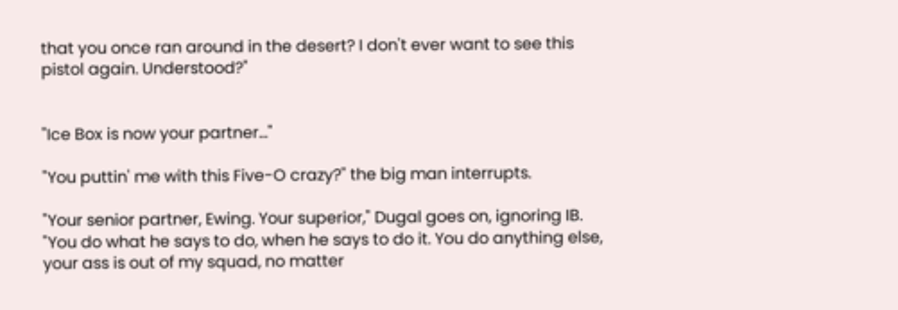that you once ran around in the desert? I don't ever want to see this pistol again. Understood?"


"Ice Box is now your partner..."

"You puttin' me with this Five-O crazy?" the big man interrupts.

"Your senior partner, Ewing. Your superior," Dugal goes on, ignoring IB. "You do what he says to do, when he says to do it. You do anything else, your ass is out of my squad, no matter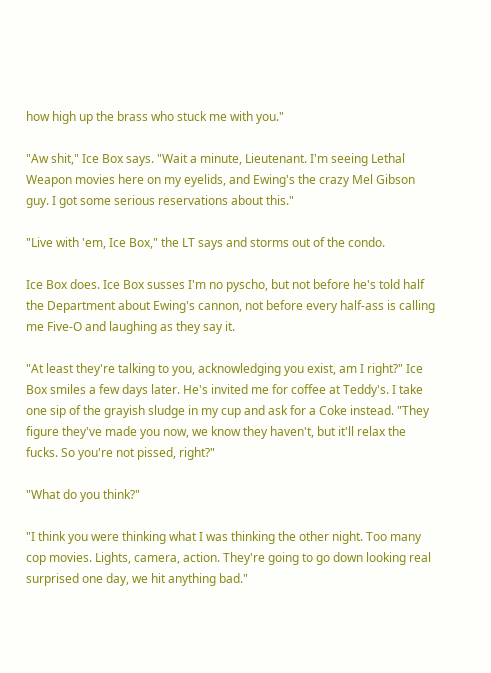how high up the brass who stuck me with you."

"Aw shit," Ice Box says. "Wait a minute, Lieutenant. I'm seeing Lethal Weapon movies here on my eyelids, and Ewing's the crazy Mel Gibson guy. I got some serious reservations about this."

"Live with 'em, Ice Box," the LT says and storms out of the condo.

Ice Box does. Ice Box susses I'm no pyscho, but not before he's told half the Department about Ewing's cannon, not before every half-ass is calling me Five-O and laughing as they say it.

"At least they're talking to you, acknowledging you exist, am I right?" Ice Box smiles a few days later. He's invited me for coffee at Teddy's. I take one sip of the grayish sludge in my cup and ask for a Coke instead. "They figure they've made you now, we know they haven't, but it'll relax the fucks. So you're not pissed, right?"

"What do you think?"

"I think you were thinking what I was thinking the other night. Too many cop movies. Lights, camera, action. They're going to go down looking real surprised one day, we hit anything bad."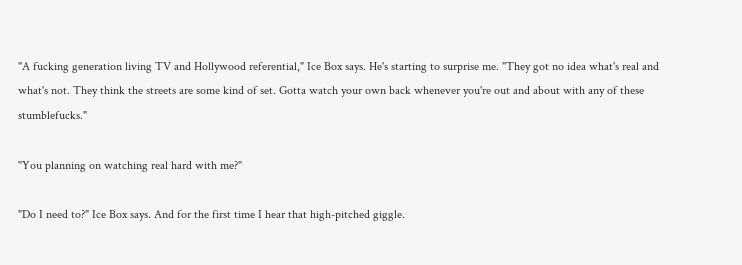"A fucking generation living TV and Hollywood referential," Ice Box says. He's starting to surprise me. "They got no idea what's real and what's not. They think the streets are some kind of set. Gotta watch your own back whenever you're out and about with any of these stumblefucks."

"You planning on watching real hard with me?"

"Do I need to?" Ice Box says. And for the first time I hear that high-pitched giggle.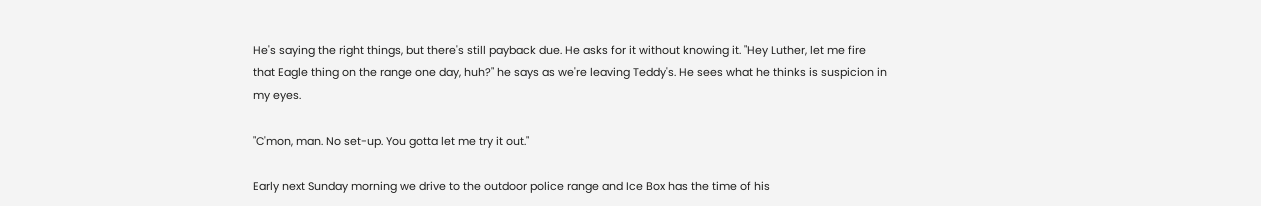He's saying the right things, but there's still payback due. He asks for it without knowing it. "Hey Luther, let me fire that Eagle thing on the range one day, huh?" he says as we're leaving Teddy's. He sees what he thinks is suspicion in my eyes.

"C'mon, man. No set-up. You gotta let me try it out."

Early next Sunday morning we drive to the outdoor police range and Ice Box has the time of his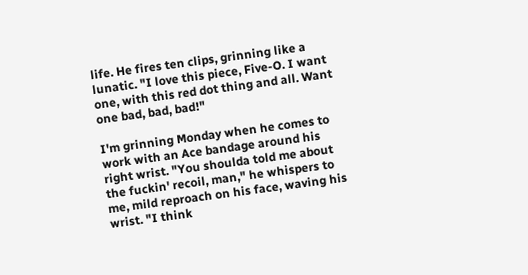life. He fires ten clips, grinning like a lunatic. "I love this piece, Five-O. I want one, with this red dot thing and all. Want one bad, bad, bad!"

I'm grinning Monday when he comes to work with an Ace bandage around his right wrist. "You shoulda told me about the fuckin' recoil, man," he whispers to me, mild reproach on his face, waving his wrist. "I think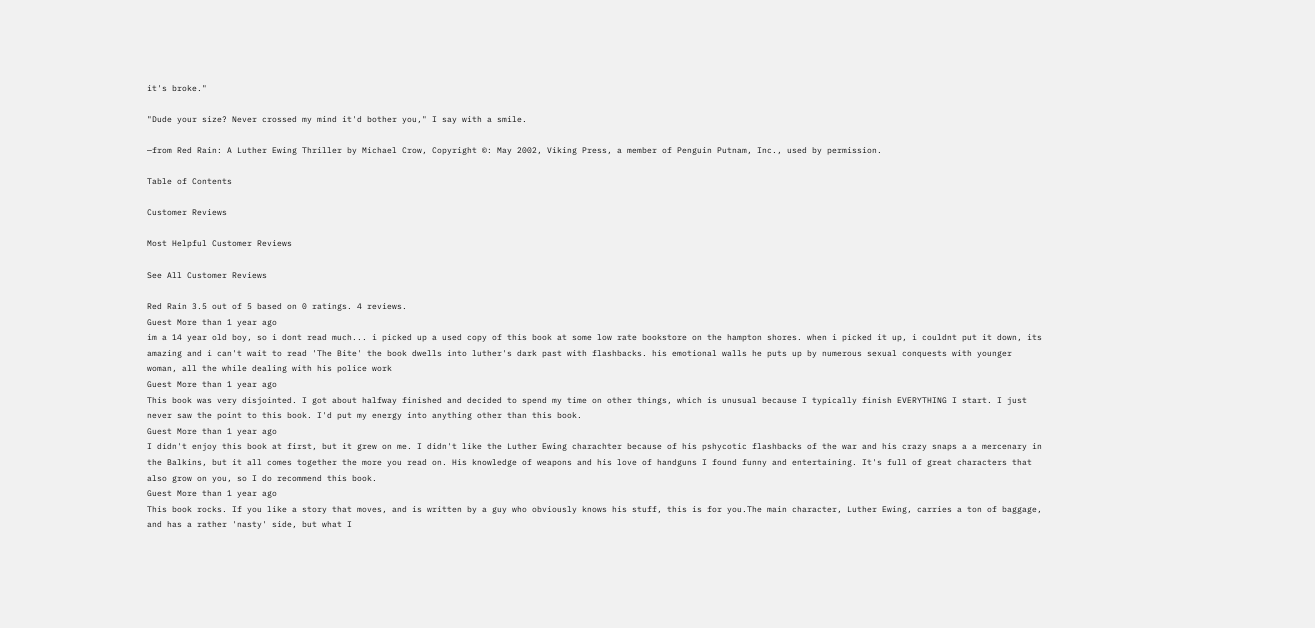it's broke."

"Dude your size? Never crossed my mind it'd bother you," I say with a smile.

—from Red Rain: A Luther Ewing Thriller by Michael Crow, Copyright ©: May 2002, Viking Press, a member of Penguin Putnam, Inc., used by permission.

Table of Contents

Customer Reviews

Most Helpful Customer Reviews

See All Customer Reviews

Red Rain 3.5 out of 5 based on 0 ratings. 4 reviews.
Guest More than 1 year ago
im a 14 year old boy, so i dont read much... i picked up a used copy of this book at some low rate bookstore on the hampton shores. when i picked it up, i couldnt put it down, its amazing and i can't wait to read 'The Bite' the book dwells into luther's dark past with flashbacks. his emotional walls he puts up by numerous sexual conquests with younger woman, all the while dealing with his police work
Guest More than 1 year ago
This book was very disjointed. I got about halfway finished and decided to spend my time on other things, which is unusual because I typically finish EVERYTHING I start. I just never saw the point to this book. I'd put my energy into anything other than this book.
Guest More than 1 year ago
I didn't enjoy this book at first, but it grew on me. I didn't like the Luther Ewing charachter because of his pshycotic flashbacks of the war and his crazy snaps a a mercenary in the Balkins, but it all comes together the more you read on. His knowledge of weapons and his love of handguns I found funny and entertaining. It's full of great characters that also grow on you, so I do recommend this book.
Guest More than 1 year ago
This book rocks. If you like a story that moves, and is written by a guy who obviously knows his stuff, this is for you.The main character, Luther Ewing, carries a ton of baggage, and has a rather 'nasty' side, but what I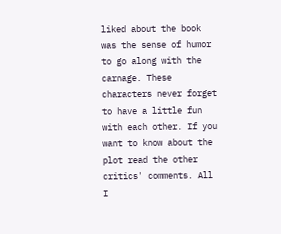liked about the book was the sense of humor to go along with the carnage. These characters never forget to have a little fun with each other. If you want to know about the plot read the other critics' comments. All I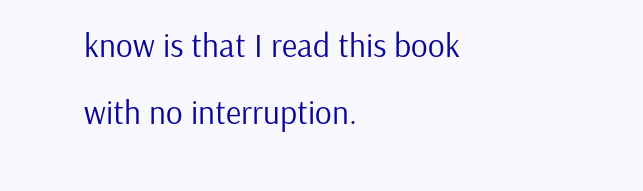know is that I read this book with no interruption.